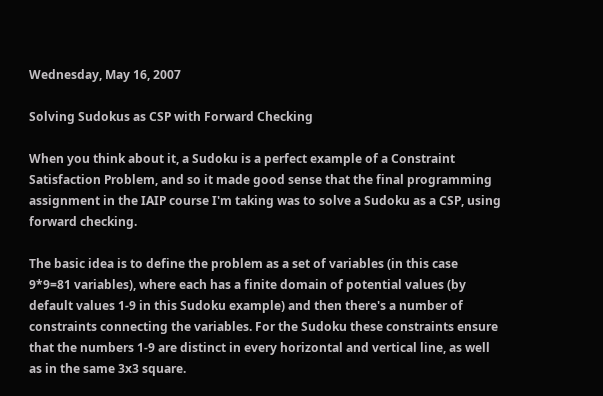Wednesday, May 16, 2007

Solving Sudokus as CSP with Forward Checking

When you think about it, a Sudoku is a perfect example of a Constraint Satisfaction Problem, and so it made good sense that the final programming assignment in the IAIP course I'm taking was to solve a Sudoku as a CSP, using forward checking.

The basic idea is to define the problem as a set of variables (in this case 9*9=81 variables), where each has a finite domain of potential values (by default values 1-9 in this Sudoku example) and then there's a number of constraints connecting the variables. For the Sudoku these constraints ensure that the numbers 1-9 are distinct in every horizontal and vertical line, as well as in the same 3x3 square.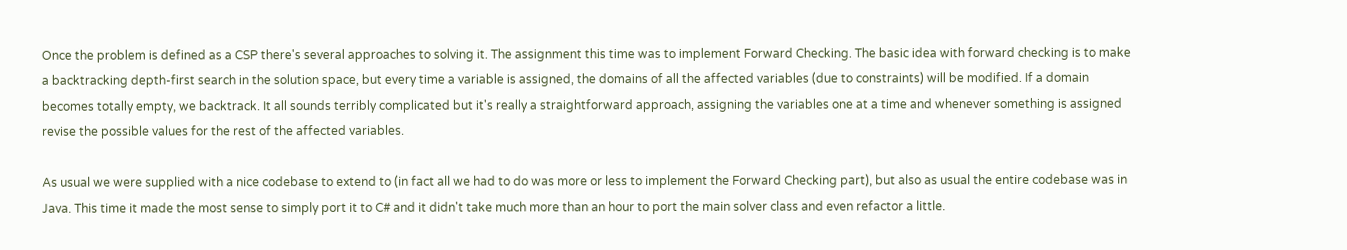Once the problem is defined as a CSP there's several approaches to solving it. The assignment this time was to implement Forward Checking. The basic idea with forward checking is to make a backtracking depth-first search in the solution space, but every time a variable is assigned, the domains of all the affected variables (due to constraints) will be modified. If a domain becomes totally empty, we backtrack. It all sounds terribly complicated but it's really a straightforward approach, assigning the variables one at a time and whenever something is assigned revise the possible values for the rest of the affected variables.

As usual we were supplied with a nice codebase to extend to (in fact all we had to do was more or less to implement the Forward Checking part), but also as usual the entire codebase was in Java. This time it made the most sense to simply port it to C# and it didn't take much more than an hour to port the main solver class and even refactor a little.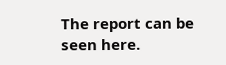The report can be seen here.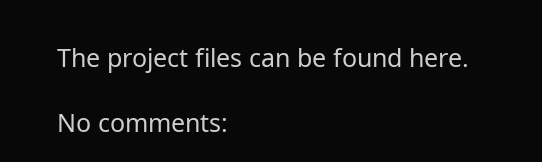The project files can be found here.

No comments: